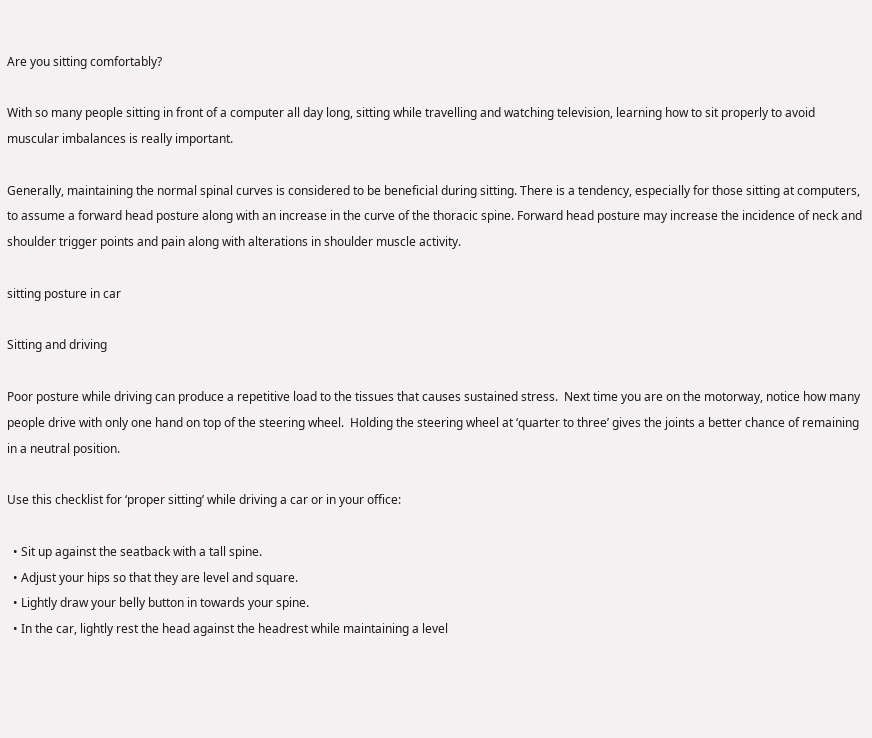Are you sitting comfortably?

With so many people sitting in front of a computer all day long, sitting while travelling and watching television, learning how to sit properly to avoid muscular imbalances is really important.

Generally, maintaining the normal spinal curves is considered to be beneficial during sitting. There is a tendency, especially for those sitting at computers, to assume a forward head posture along with an increase in the curve of the thoracic spine. Forward head posture may increase the incidence of neck and shoulder trigger points and pain along with alterations in shoulder muscle activity.

sitting posture in car

Sitting and driving

Poor posture while driving can produce a repetitive load to the tissues that causes sustained stress.  Next time you are on the motorway, notice how many people drive with only one hand on top of the steering wheel.  Holding the steering wheel at ‘quarter to three’ gives the joints a better chance of remaining in a neutral position.

Use this checklist for ‘proper sitting’ while driving a car or in your office:

  • Sit up against the seatback with a tall spine.
  • Adjust your hips so that they are level and square.
  • Lightly draw your belly button in towards your spine.
  • In the car, lightly rest the head against the headrest while maintaining a level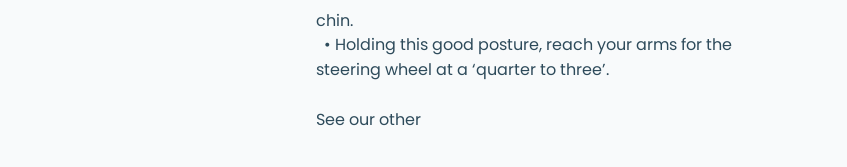chin.
  • Holding this good posture, reach your arms for the steering wheel at a ‘quarter to three’.

See our other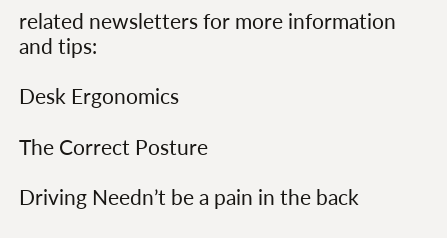related newsletters for more information and tips:

Desk Ergonomics

The Correct Posture

Driving Needn’t be a pain in the back